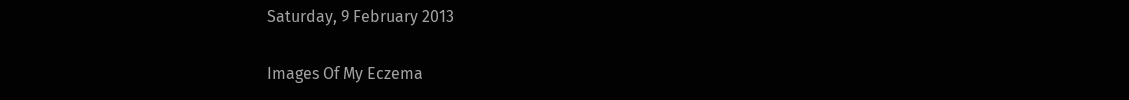Saturday, 9 February 2013

Images Of My Eczema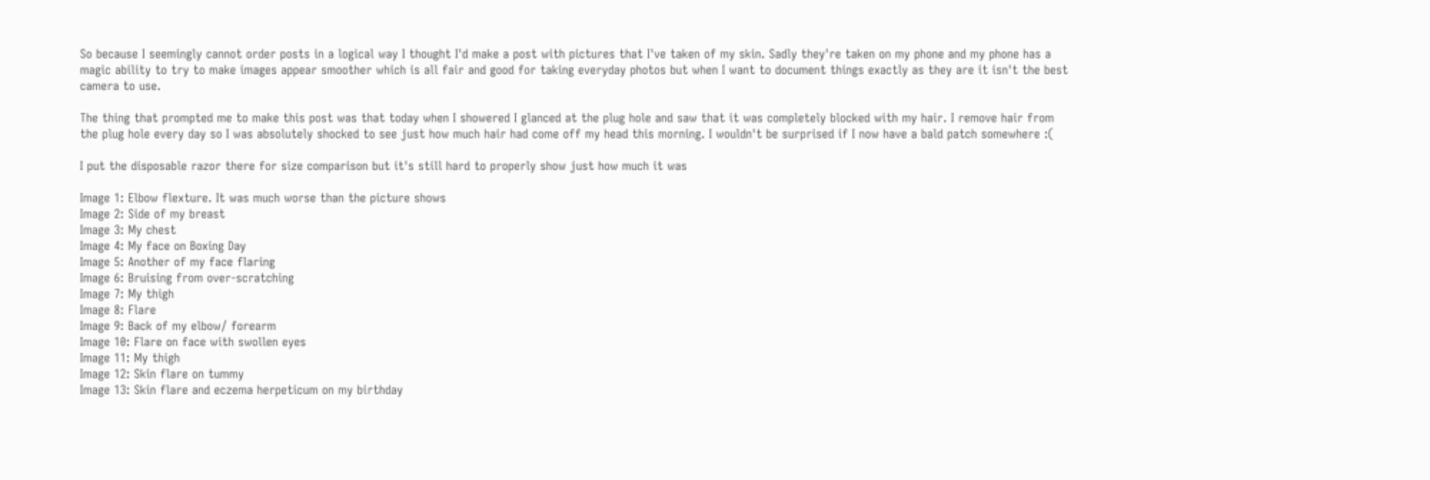So because I seemingly cannot order posts in a logical way I thought I'd make a post with pictures that I've taken of my skin. Sadly they're taken on my phone and my phone has a magic ability to try to make images appear smoother which is all fair and good for taking everyday photos but when I want to document things exactly as they are it isn't the best camera to use.

The thing that prompted me to make this post was that today when I showered I glanced at the plug hole and saw that it was completely blocked with my hair. I remove hair from the plug hole every day so I was absolutely shocked to see just how much hair had come off my head this morning. I wouldn't be surprised if I now have a bald patch somewhere :(

I put the disposable razor there for size comparison but it's still hard to properly show just how much it was

Image 1: Elbow flexture. It was much worse than the picture shows
Image 2: Side of my breast
Image 3: My chest
Image 4: My face on Boxing Day
Image 5: Another of my face flaring
Image 6: Bruising from over-scratching
Image 7: My thigh
Image 8: Flare
Image 9: Back of my elbow/ forearm
Image 10: Flare on face with swollen eyes
Image 11: My thigh
Image 12: Skin flare on tummy
Image 13: Skin flare and eczema herpeticum on my birthday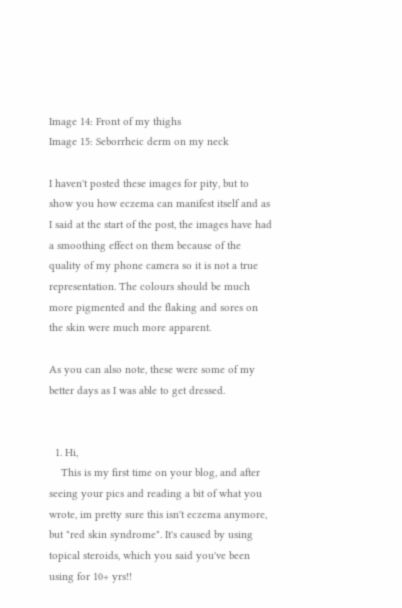Image 14: Front of my thighs
Image 15: Seborrheic derm on my neck

I haven't posted these images for pity, but to show you how eczema can manifest itself and as I said at the start of the post, the images have had a smoothing effect on them because of the quality of my phone camera so it is not a true representation. The colours should be much more pigmented and the flaking and sores on the skin were much more apparent.

As you can also note, these were some of my better days as I was able to get dressed.


  1. Hi,
    This is my first time on your blog, and after seeing your pics and reading a bit of what you wrote, im pretty sure this isn't eczema anymore, but "red skin syndrome". It's caused by using topical steroids, which you said you've been using for 10+ yrs!!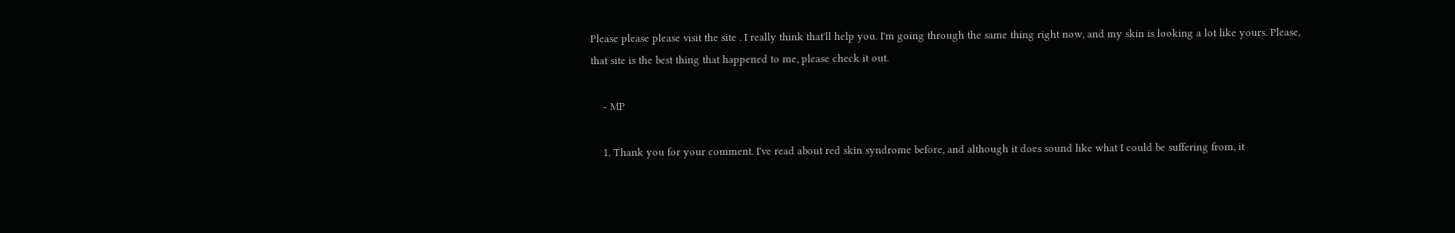Please please please visit the site . I really think that'll help you. I'm going through the same thing right now, and my skin is looking a lot like yours. Please, that site is the best thing that happened to me, please check it out.

    - MP

    1. Thank you for your comment. I've read about red skin syndrome before, and although it does sound like what I could be suffering from, it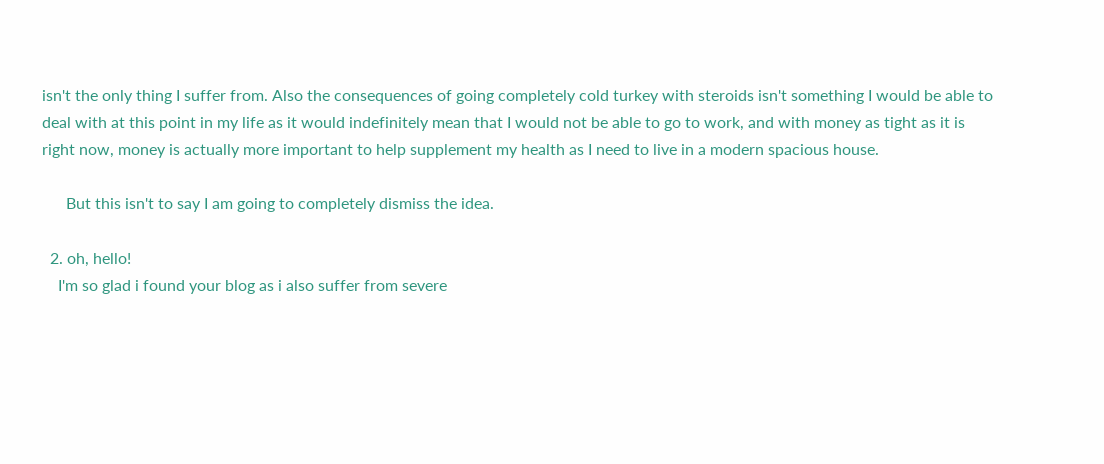isn't the only thing I suffer from. Also the consequences of going completely cold turkey with steroids isn't something I would be able to deal with at this point in my life as it would indefinitely mean that I would not be able to go to work, and with money as tight as it is right now, money is actually more important to help supplement my health as I need to live in a modern spacious house.

      But this isn't to say I am going to completely dismiss the idea.

  2. oh, hello!
    I'm so glad i found your blog as i also suffer from severe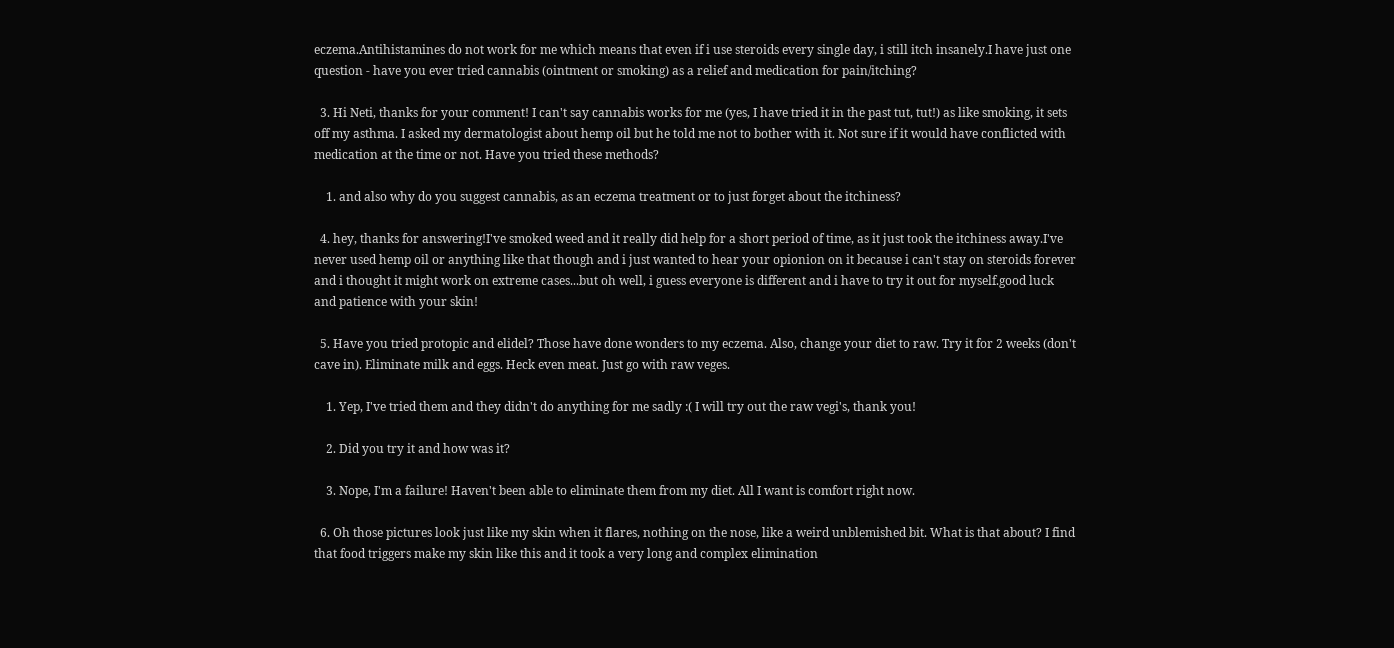eczema.Antihistamines do not work for me which means that even if i use steroids every single day, i still itch insanely.I have just one question - have you ever tried cannabis (ointment or smoking) as a relief and medication for pain/itching?

  3. Hi Neti, thanks for your comment! I can't say cannabis works for me (yes, I have tried it in the past tut, tut!) as like smoking, it sets off my asthma. I asked my dermatologist about hemp oil but he told me not to bother with it. Not sure if it would have conflicted with medication at the time or not. Have you tried these methods?

    1. and also why do you suggest cannabis, as an eczema treatment or to just forget about the itchiness?

  4. hey, thanks for answering!I've smoked weed and it really did help for a short period of time, as it just took the itchiness away.I've never used hemp oil or anything like that though and i just wanted to hear your opionion on it because i can't stay on steroids forever and i thought it might work on extreme cases...but oh well, i guess everyone is different and i have to try it out for myself.good luck and patience with your skin!

  5. Have you tried protopic and elidel? Those have done wonders to my eczema. Also, change your diet to raw. Try it for 2 weeks (don't cave in). Eliminate milk and eggs. Heck even meat. Just go with raw veges.

    1. Yep, I've tried them and they didn't do anything for me sadly :( I will try out the raw vegi's, thank you!

    2. Did you try it and how was it?

    3. Nope, I'm a failure! Haven't been able to eliminate them from my diet. All I want is comfort right now.

  6. Oh those pictures look just like my skin when it flares, nothing on the nose, like a weird unblemished bit. What is that about? I find that food triggers make my skin like this and it took a very long and complex elimination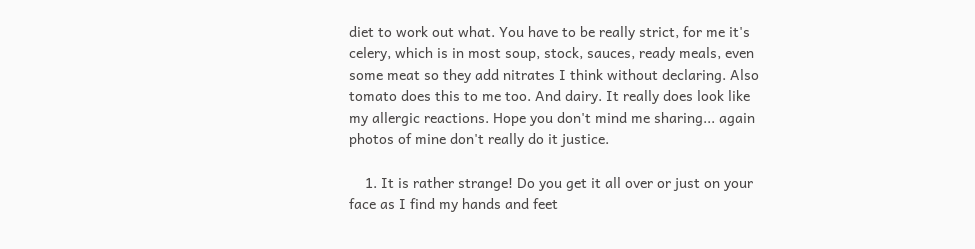diet to work out what. You have to be really strict, for me it's celery, which is in most soup, stock, sauces, ready meals, even some meat so they add nitrates I think without declaring. Also tomato does this to me too. And dairy. It really does look like my allergic reactions. Hope you don't mind me sharing... again photos of mine don't really do it justice.

    1. It is rather strange! Do you get it all over or just on your face as I find my hands and feet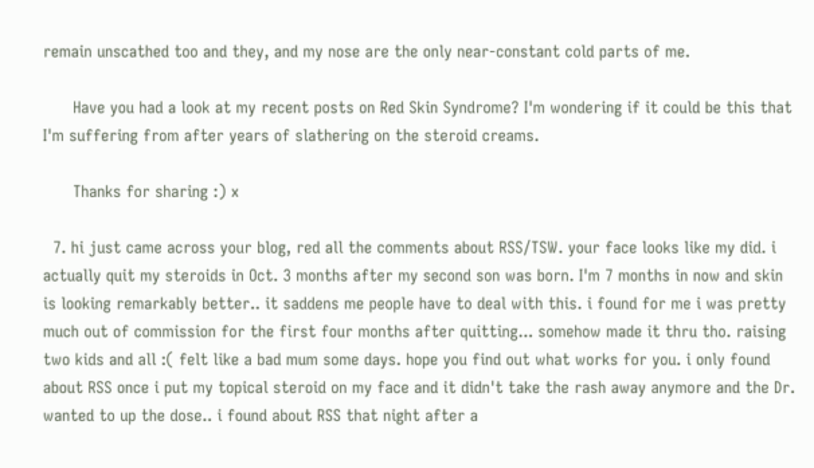remain unscathed too and they, and my nose are the only near-constant cold parts of me.

      Have you had a look at my recent posts on Red Skin Syndrome? I'm wondering if it could be this that I'm suffering from after years of slathering on the steroid creams.

      Thanks for sharing :) x

  7. hi just came across your blog, red all the comments about RSS/TSW. your face looks like my did. i actually quit my steroids in Oct. 3 months after my second son was born. I'm 7 months in now and skin is looking remarkably better.. it saddens me people have to deal with this. i found for me i was pretty much out of commission for the first four months after quitting... somehow made it thru tho. raising two kids and all :( felt like a bad mum some days. hope you find out what works for you. i only found about RSS once i put my topical steroid on my face and it didn't take the rash away anymore and the Dr. wanted to up the dose.. i found about RSS that night after a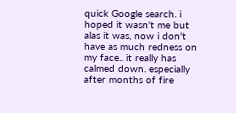quick Google search. i hoped it wasn't me but alas it was, now i don't have as much redness on my face.. it really has calmed down. especially after months of fire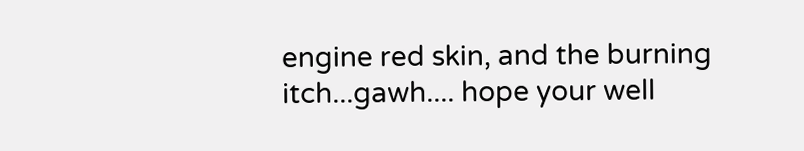engine red skin, and the burning itch...gawh.... hope your well